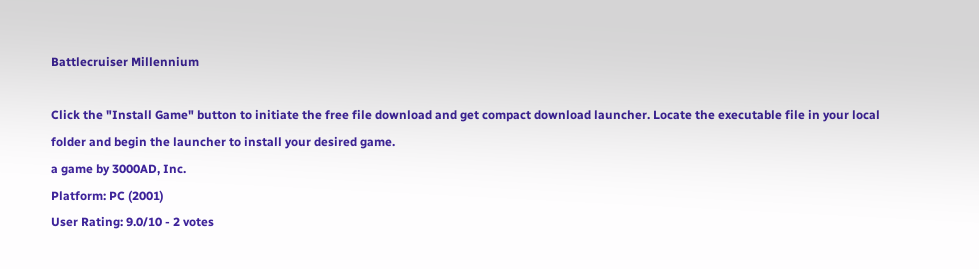Battlecruiser Millennium

Click the "Install Game" button to initiate the free file download and get compact download launcher. Locate the executable file in your local folder and begin the launcher to install your desired game.
a game by 3000AD, Inc.
Platform: PC (2001)
User Rating: 9.0/10 - 2 votes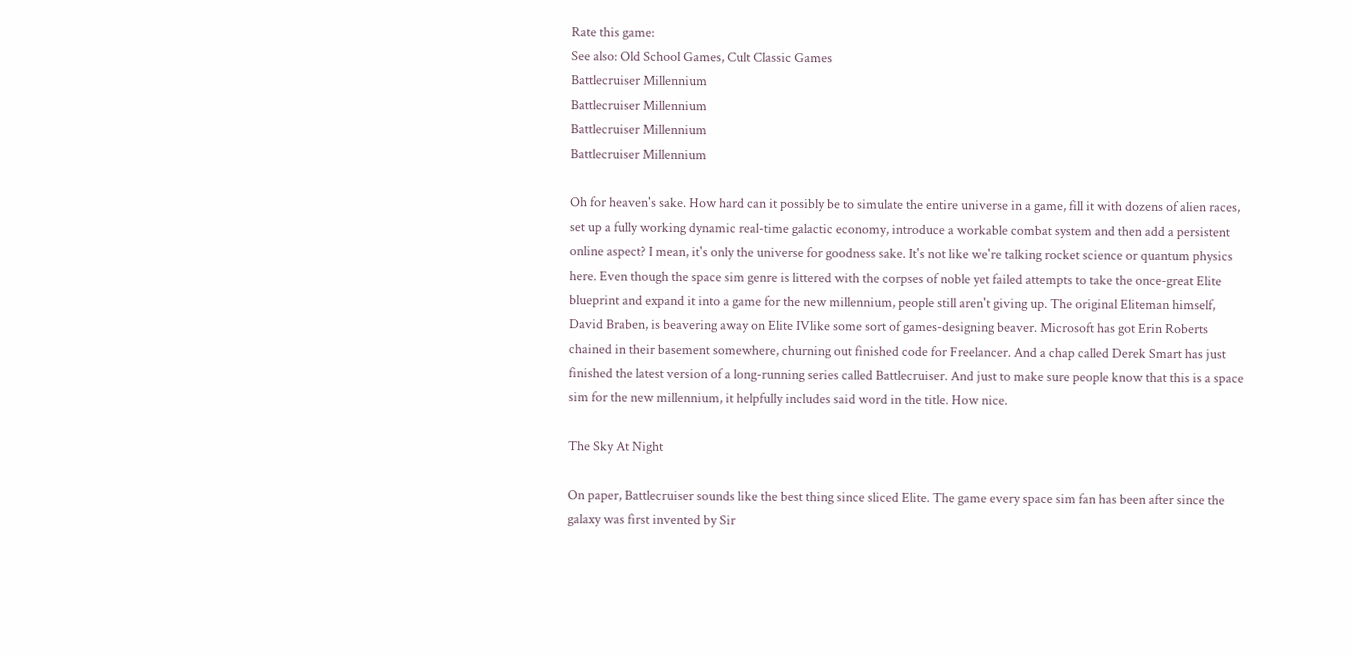Rate this game:
See also: Old School Games, Cult Classic Games
Battlecruiser Millennium
Battlecruiser Millennium
Battlecruiser Millennium
Battlecruiser Millennium

Oh for heaven's sake. How hard can it possibly be to simulate the entire universe in a game, fill it with dozens of alien races, set up a fully working dynamic real-time galactic economy, introduce a workable combat system and then add a persistent online aspect? I mean, it's only the universe for goodness sake. It's not like we're talking rocket science or quantum physics here. Even though the space sim genre is littered with the corpses of noble yet failed attempts to take the once-great Elite blueprint and expand it into a game for the new millennium, people still aren't giving up. The original Eliteman himself, David Braben, is beavering away on Elite IVlike some sort of games-designing beaver. Microsoft has got Erin Roberts chained in their basement somewhere, churning out finished code for Freelancer. And a chap called Derek Smart has just finished the latest version of a long-running series called Battlecruiser. And just to make sure people know that this is a space sim for the new millennium, it helpfully includes said word in the title. How nice.

The Sky At Night

On paper, Battlecruiser sounds like the best thing since sliced Elite. The game every space sim fan has been after since the galaxy was first invented by Sir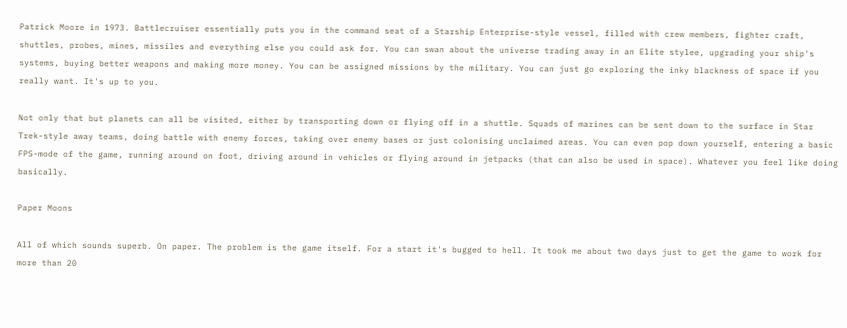Patrick Moore in 1973. Battlecruiser essentially puts you in the command seat of a Starship Enterprise-style vessel, filled with crew members, fighter craft, shuttles, probes, mines, missiles and everything else you could ask for. You can swan about the universe trading away in an Elite stylee, upgrading your ship's systems, buying better weapons and making more money. You can be assigned missions by the military. You can just go exploring the inky blackness of space if you really want. It's up to you.

Not only that but planets can all be visited, either by transporting down or flying off in a shuttle. Squads of marines can be sent down to the surface in Star Trek-style away teams, doing battle with enemy forces, taking over enemy bases or just colonising unclaimed areas. You can even pop down yourself, entering a basic FPS-mode of the game, running around on foot, driving around in vehicles or flying around in jetpacks (that can also be used in space). Whatever you feel like doing basically.

Paper Moons

All of which sounds superb. On paper. The problem is the game itself. For a start it's bugged to hell. It took me about two days just to get the game to work for more than 20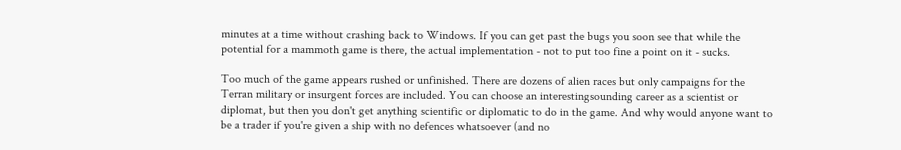minutes at a time without crashing back to Windows. If you can get past the bugs you soon see that while the potential for a mammoth game is there, the actual implementation - not to put too fine a point on it - sucks.

Too much of the game appears rushed or unfinished. There are dozens of alien races but only campaigns for the Terran military or insurgent forces are included. You can choose an interestingsounding career as a scientist or diplomat, but then you don't get anything scientific or diplomatic to do in the game. And why would anyone want to be a trader if you're given a ship with no defences whatsoever (and no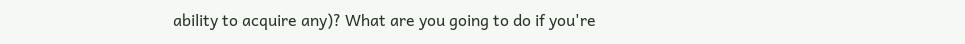ability to acquire any)? What are you going to do if you're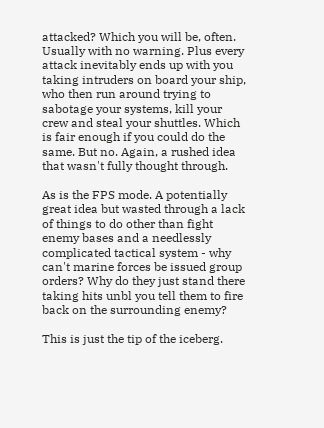attacked? Which you will be, often. Usually with no warning. Plus every attack inevitably ends up with you taking intruders on board your ship, who then run around trying to sabotage your systems, kill your crew and steal your shuttles. Which is fair enough if you could do the same. But no. Again, a rushed idea that wasn't fully thought through.

As is the FPS mode. A potentially great idea but wasted through a lack of things to do other than fight enemy bases and a needlessly complicated tactical system - why can't marine forces be issued group orders? Why do they just stand there taking hits unbl you tell them to fire back on the surrounding enemy?

This is just the tip of the iceberg.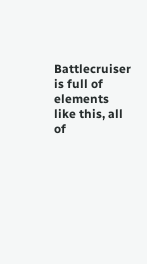Battlecruiser is full of elements like this, all of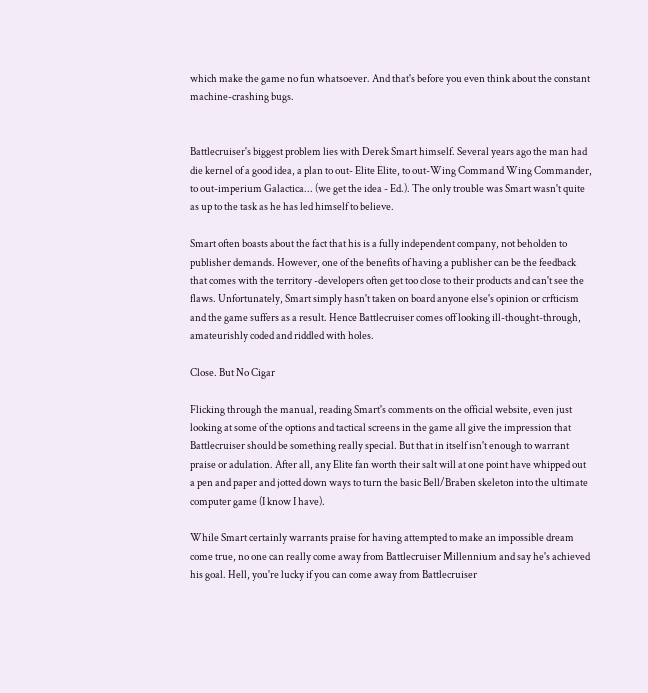which make the game no fun whatsoever. And that's before you even think about the constant machine-crashing bugs.


Battlecruiser's biggest problem lies with Derek Smart himself. Several years ago the man had die kernel of a good idea, a plan to out- Elite Elite, to out-Wing Command Wing Commander, to out-imperium Galactica... (we get the idea - Ed.). The only trouble was Smart wasn't quite as up to the task as he has led himself to believe.

Smart often boasts about the fact that his is a fully independent company, not beholden to publisher demands. However, one of the benefits of having a publisher can be the feedback that comes with the territory -developers often get too close to their products and can't see the flaws. Unfortunately, Smart simply hasn't taken on board anyone else's opinion or crfticism and the game suffers as a result. Hence Battlecruiser comes off looking ill-thought-through, amateurishly coded and riddled with holes.

Close. But No Cigar

Flicking through the manual, reading Smart's comments on the official website, even just looking at some of the options and tactical screens in the game all give the impression that Battlecruiser should be something really special. But that in itself isn't enough to warrant praise or adulation. After all, any Elite fan worth their salt will at one point have whipped out a pen and paper and jotted down ways to turn the basic Bell/Braben skeleton into the ultimate computer game (I know I have).

While Smart certainly warrants praise for having attempted to make an impossible dream come true, no one can really come away from Battlecruiser Millennium and say he's achieved his goal. Hell, you're lucky if you can come away from Battlecruiser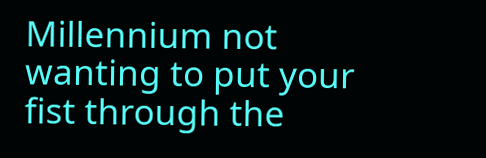Millennium not wanting to put your fist through the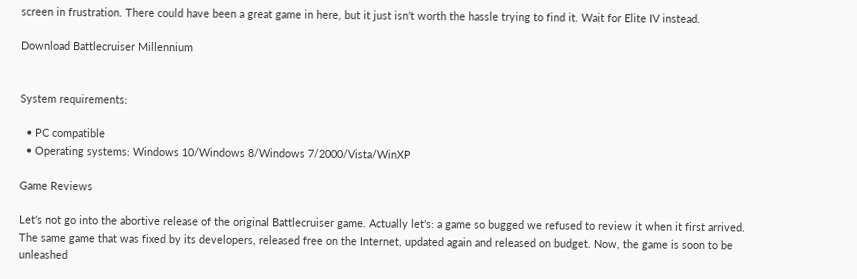screen in frustration. There could have been a great game in here, but it just isn't worth the hassle trying to find it. Wait for Elite IV instead.

Download Battlecruiser Millennium


System requirements:

  • PC compatible
  • Operating systems: Windows 10/Windows 8/Windows 7/2000/Vista/WinXP

Game Reviews

Let's not go into the abortive release of the original Battlecruiser game. Actually let's: a game so bugged we refused to review it when it first arrived. The same game that was fixed by its developers, released free on the Internet, updated again and released on budget. Now, the game is soon to be unleashed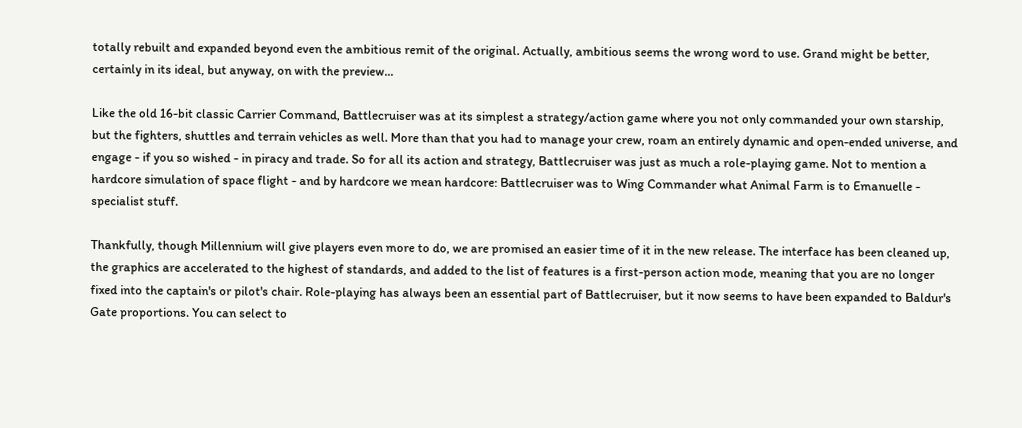totally rebuilt and expanded beyond even the ambitious remit of the original. Actually, ambitious seems the wrong word to use. Grand might be better, certainly in its ideal, but anyway, on with the preview...

Like the old 16-bit classic Carrier Command, Battlecruiser was at its simplest a strategy/action game where you not only commanded your own starship, but the fighters, shuttles and terrain vehicles as well. More than that you had to manage your crew, roam an entirely dynamic and open-ended universe, and engage - if you so wished - in piracy and trade. So for all its action and strategy, Battlecruiser was just as much a role-playing game. Not to mention a hardcore simulation of space flight - and by hardcore we mean hardcore: Battlecruiser was to Wing Commander what Animal Farm is to Emanuelle - specialist stuff.

Thankfully, though Millennium will give players even more to do, we are promised an easier time of it in the new release. The interface has been cleaned up, the graphics are accelerated to the highest of standards, and added to the list of features is a first-person action mode, meaning that you are no longer fixed into the captain's or pilot's chair. Role-playing has always been an essential part of Battlecruiser, but it now seems to have been expanded to Baldur's Gate proportions. You can select to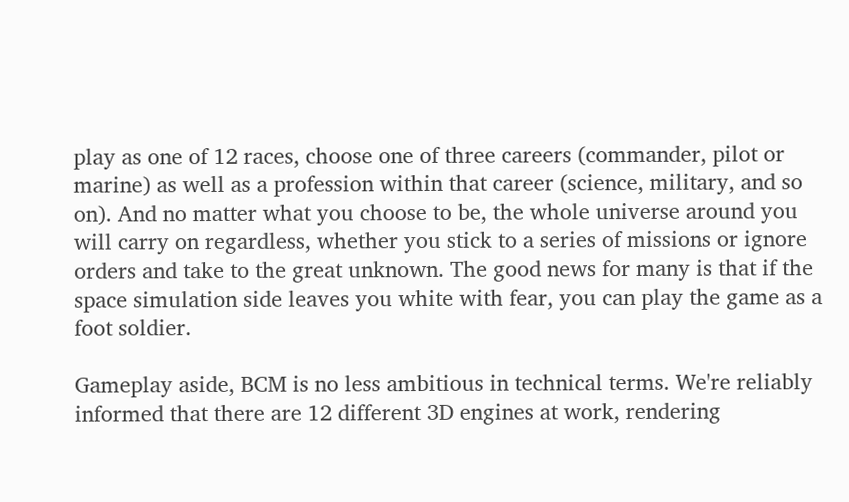play as one of 12 races, choose one of three careers (commander, pilot or marine) as well as a profession within that career (science, military, and so on). And no matter what you choose to be, the whole universe around you will carry on regardless, whether you stick to a series of missions or ignore orders and take to the great unknown. The good news for many is that if the space simulation side leaves you white with fear, you can play the game as a foot soldier.

Gameplay aside, BCM is no less ambitious in technical terms. We're reliably informed that there are 12 different 3D engines at work, rendering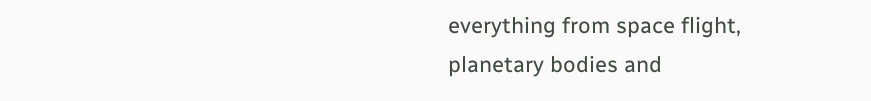everything from space flight, planetary bodies and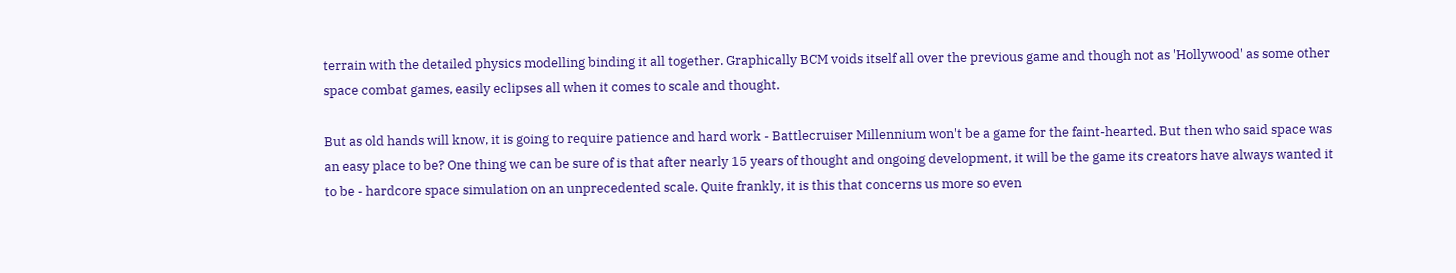terrain with the detailed physics modelling binding it all together. Graphically BCM voids itself all over the previous game and though not as 'Hollywood' as some other space combat games, easily eclipses all when it comes to scale and thought.

But as old hands will know, it is going to require patience and hard work - Battlecruiser Millennium won't be a game for the faint-hearted. But then who said space was an easy place to be? One thing we can be sure of is that after nearly 15 years of thought and ongoing development, it will be the game its creators have always wanted it to be - hardcore space simulation on an unprecedented scale. Quite frankly, it is this that concerns us more so even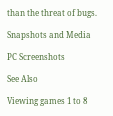than the threat of bugs.

Snapshots and Media

PC Screenshots

See Also

Viewing games 1 to 8